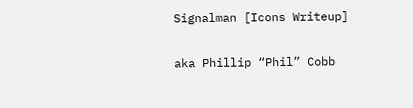Signalman [Icons Writeup]

aka Phillip “Phil” Cobb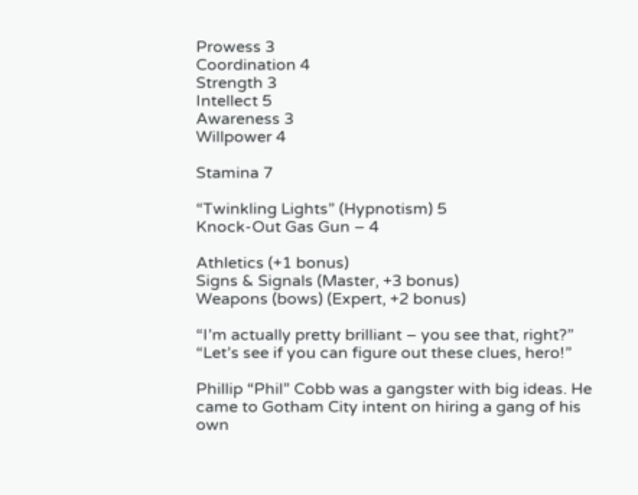Prowess 3
Coordination 4
Strength 3
Intellect 5
Awareness 3
Willpower 4

Stamina 7

“Twinkling Lights” (Hypnotism) 5
Knock-Out Gas Gun – 4

Athletics (+1 bonus)
Signs & Signals (Master, +3 bonus)
Weapons (bows) (Expert, +2 bonus)

“I’m actually pretty brilliant – you see that, right?”
“Let’s see if you can figure out these clues, hero!”

Phillip “Phil” Cobb was a gangster with big ideas. He came to Gotham City intent on hiring a gang of his own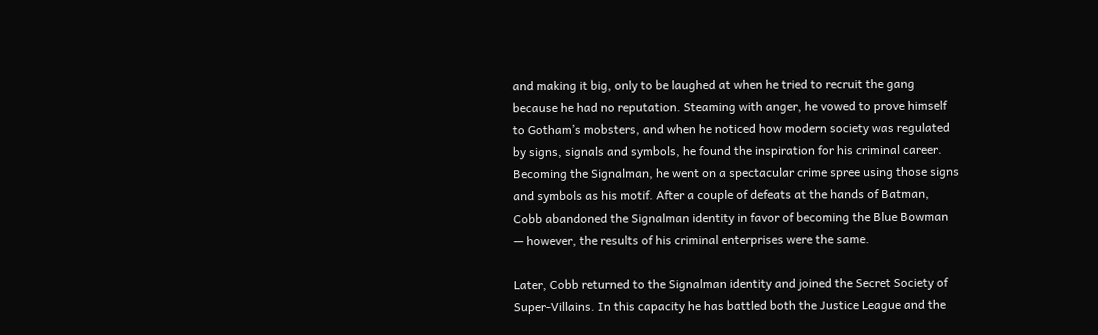and making it big, only to be laughed at when he tried to recruit the gang because he had no reputation. Steaming with anger, he vowed to prove himself to Gotham’s mobsters, and when he noticed how modern society was regulated by signs, signals and symbols, he found the inspiration for his criminal career. Becoming the Signalman, he went on a spectacular crime spree using those signs and symbols as his motif. After a couple of defeats at the hands of Batman, Cobb abandoned the Signalman identity in favor of becoming the Blue Bowman — however, the results of his criminal enterprises were the same.

Later, Cobb returned to the Signalman identity and joined the Secret Society of Super-Villains. In this capacity he has battled both the Justice League and the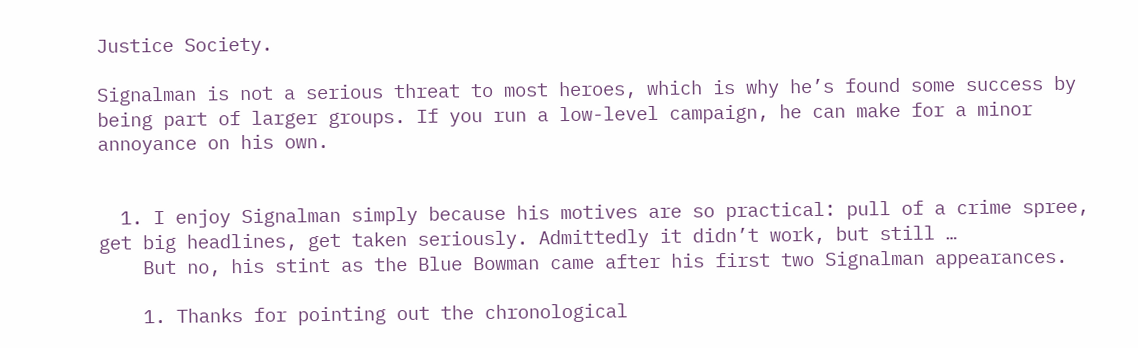Justice Society.

Signalman is not a serious threat to most heroes, which is why he’s found some success by being part of larger groups. If you run a low-level campaign, he can make for a minor annoyance on his own.


  1. I enjoy Signalman simply because his motives are so practical: pull of a crime spree, get big headlines, get taken seriously. Admittedly it didn’t work, but still …
    But no, his stint as the Blue Bowman came after his first two Signalman appearances.

    1. Thanks for pointing out the chronological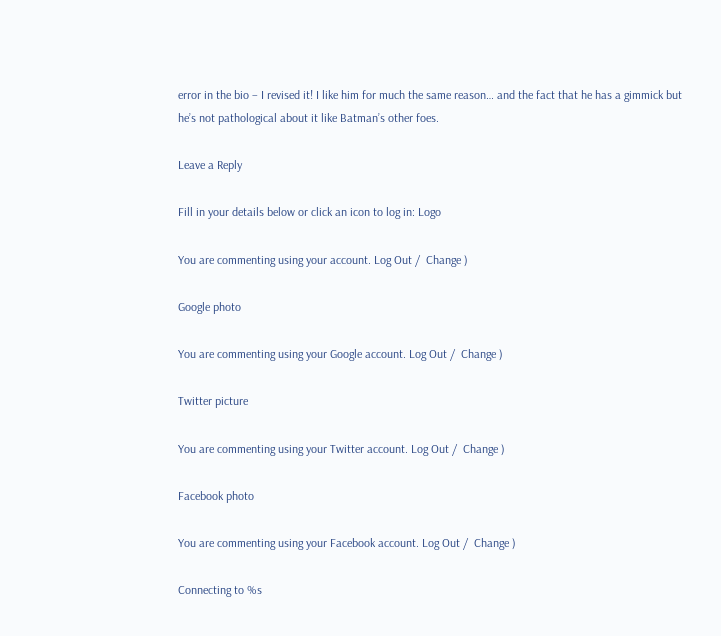error in the bio – I revised it! I like him for much the same reason… and the fact that he has a gimmick but he’s not pathological about it like Batman’s other foes.

Leave a Reply

Fill in your details below or click an icon to log in: Logo

You are commenting using your account. Log Out /  Change )

Google photo

You are commenting using your Google account. Log Out /  Change )

Twitter picture

You are commenting using your Twitter account. Log Out /  Change )

Facebook photo

You are commenting using your Facebook account. Log Out /  Change )

Connecting to %s